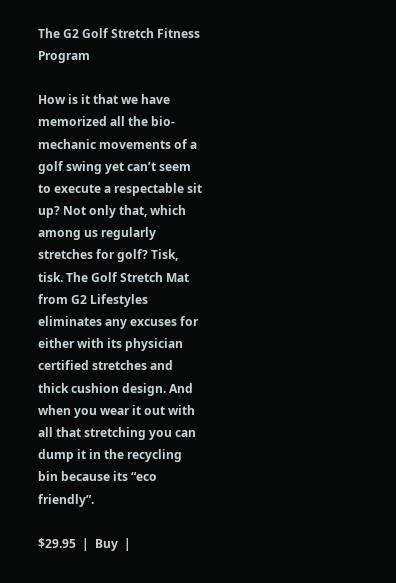The G2 Golf Stretch Fitness Program

How is it that we have memorized all the bio-mechanic movements of a golf swing yet can’t seem to execute a respectable sit up? Not only that, which among us regularly stretches for golf? Tisk, tisk. The Golf Stretch Mat from G2 Lifestyles eliminates any excuses for either with its physician certified stretches and thick cushion design. And when you wear it out with all that stretching you can dump it in the recycling bin because its “eco friendly”.

$29.95  |  Buy  |